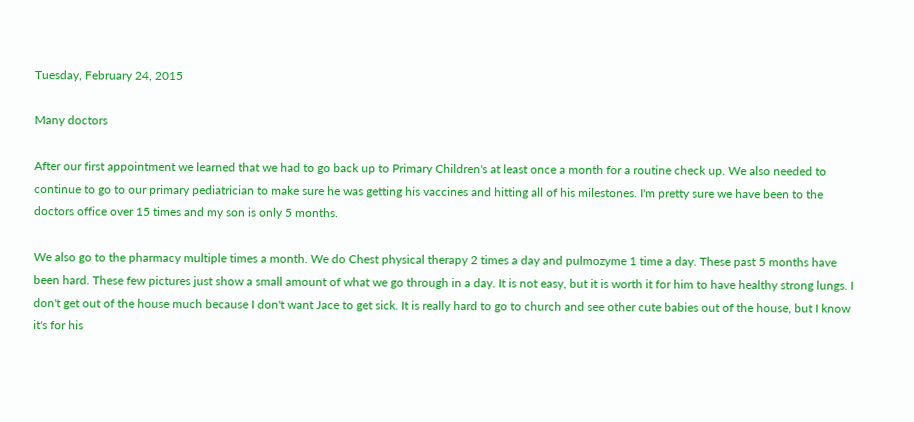Tuesday, February 24, 2015

Many doctors

After our first appointment we learned that we had to go back up to Primary Children's at least once a month for a routine check up. We also needed to continue to go to our primary pediatrician to make sure he was getting his vaccines and hitting all of his milestones. I'm pretty sure we have been to the doctors office over 15 times and my son is only 5 months.

We also go to the pharmacy multiple times a month. We do Chest physical therapy 2 times a day and pulmozyme 1 time a day. These past 5 months have been hard. These few pictures just show a small amount of what we go through in a day. It is not easy, but it is worth it for him to have healthy strong lungs. I don't get out of the house much because I don't want Jace to get sick. It is really hard to go to church and see other cute babies out of the house, but I know it's for his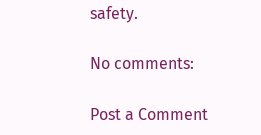safety.

No comments:

Post a Comment